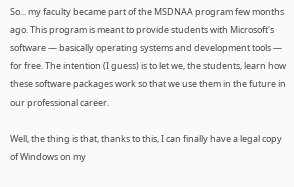So... my faculty became part of the MSDNAA program few months ago. This program is meant to provide students with Microsoft's software — basically operating systems and development tools — for free. The intention (I guess) is to let we, the students, learn how these software packages work so that we use them in the future in our professional career.

Well, the thing is that, thanks to this, I can finally have a legal copy of Windows on my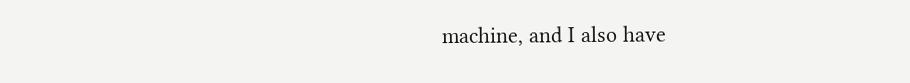machine, and I also have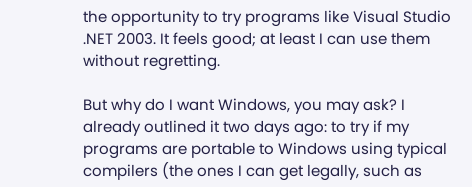the opportunity to try programs like Visual Studio .NET 2003. It feels good; at least I can use them without regretting.

But why do I want Windows, you may ask? I already outlined it two days ago: to try if my programs are portable to Windows using typical compilers (the ones I can get legally, such as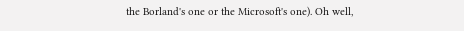the Borland's one or the Microsoft's one). Oh well,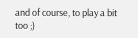and of course, to play a bit too ;)